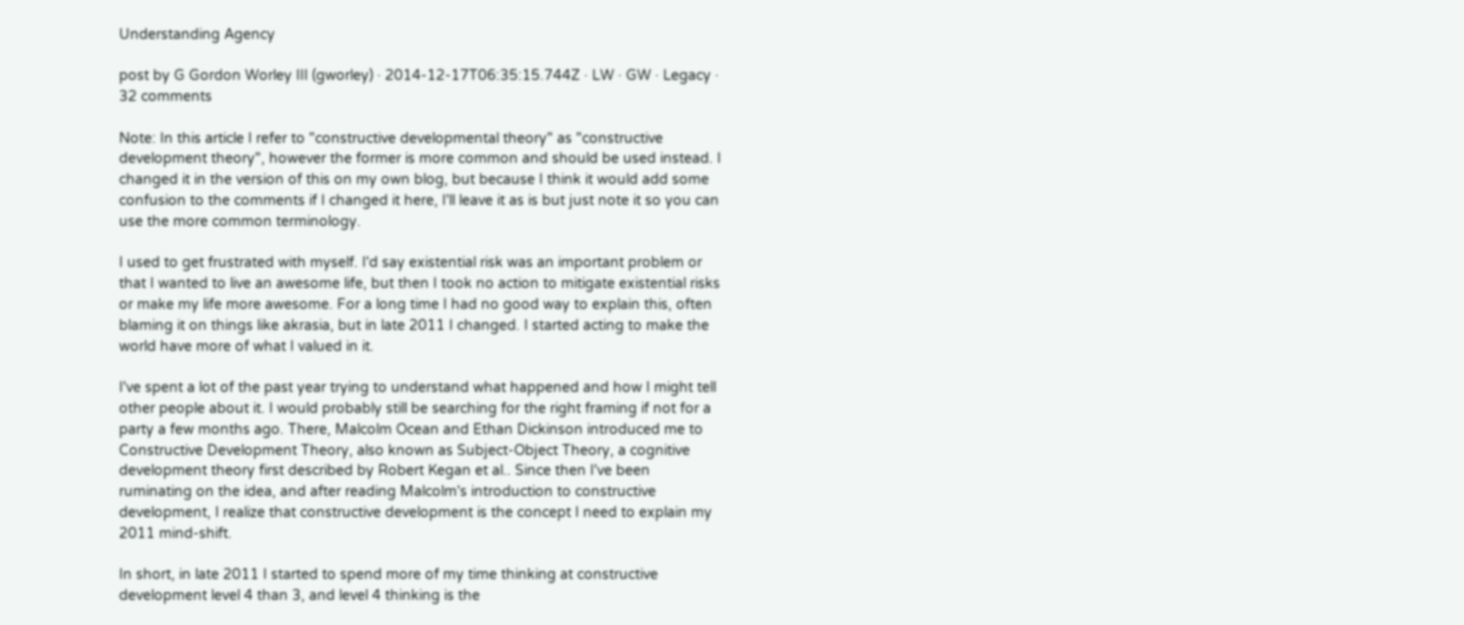Understanding Agency

post by G Gordon Worley III (gworley) · 2014-12-17T06:35:15.744Z · LW · GW · Legacy · 32 comments

Note: In this article I refer to "constructive developmental theory" as "constructive development theory", however the former is more common and should be used instead. I changed it in the version of this on my own blog, but because I think it would add some confusion to the comments if I changed it here, I'll leave it as is but just note it so you can use the more common terminology.

I used to get frustrated with myself. I'd say existential risk was an important problem or that I wanted to live an awesome life, but then I took no action to mitigate existential risks or make my life more awesome. For a long time I had no good way to explain this, often blaming it on things like akrasia, but in late 2011 I changed. I started acting to make the world have more of what I valued in it.

I've spent a lot of the past year trying to understand what happened and how I might tell other people about it. I would probably still be searching for the right framing if not for a party a few months ago. There, Malcolm Ocean and Ethan Dickinson introduced me to Constructive Development Theory, also known as Subject-Object Theory, a cognitive development theory first described by Robert Kegan et al.. Since then I've been ruminating on the idea, and after reading Malcolm's introduction to constructive development, I realize that constructive development is the concept I need to explain my 2011 mind-shift.

In short, in late 2011 I started to spend more of my time thinking at constructive development level 4 than 3, and level 4 thinking is the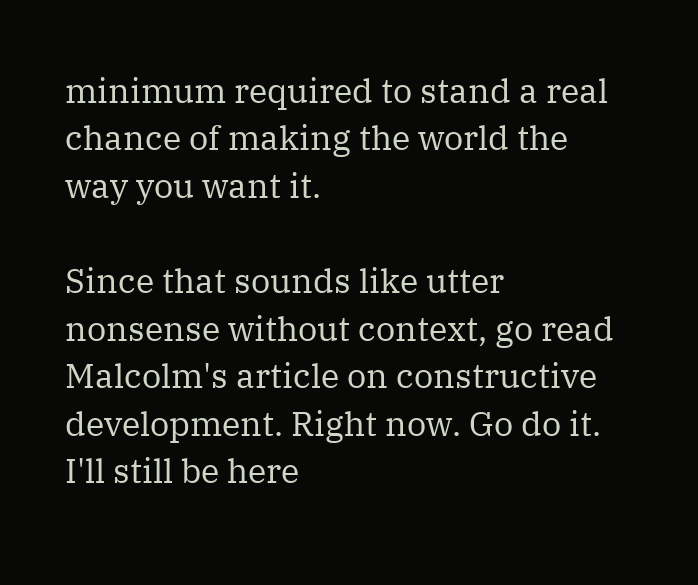minimum required to stand a real chance of making the world the way you want it.

Since that sounds like utter nonsense without context, go read Malcolm's article on constructive development. Right now. Go do it. I'll still be here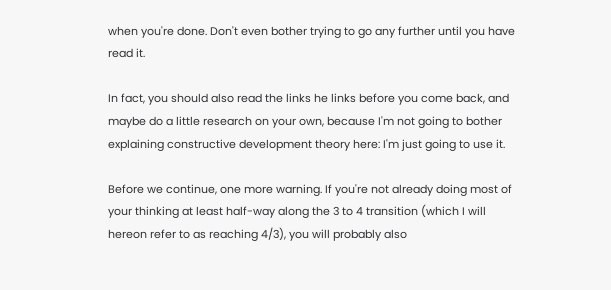when you're done. Don't even bother trying to go any further until you have read it.

In fact, you should also read the links he links before you come back, and maybe do a little research on your own, because I'm not going to bother explaining constructive development theory here: I'm just going to use it.

Before we continue, one more warning. If you're not already doing most of your thinking at least half-way along the 3 to 4 transition (which I will hereon refer to as reaching 4/3), you will probably also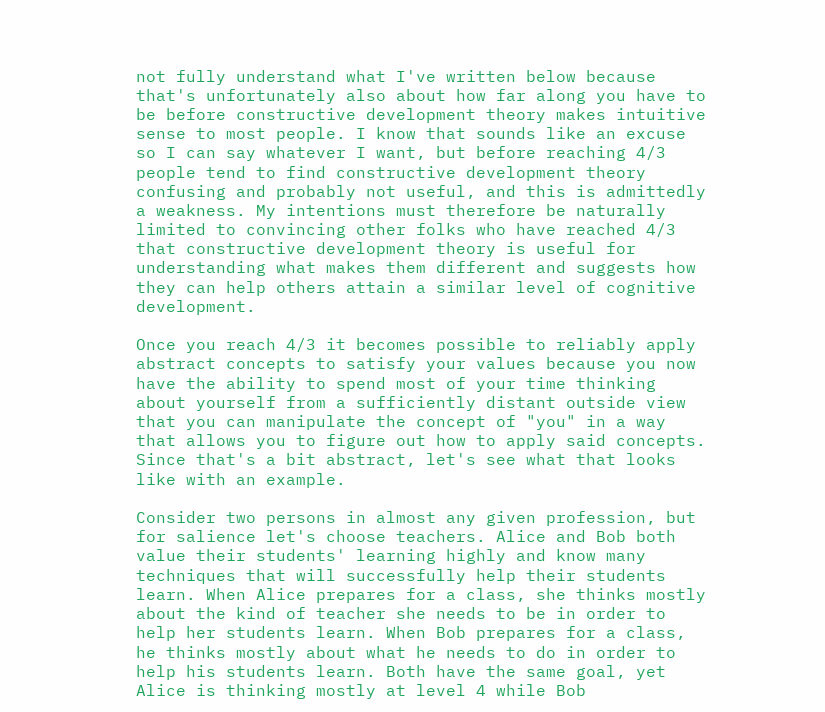not fully understand what I've written below because that's unfortunately also about how far along you have to be before constructive development theory makes intuitive sense to most people. I know that sounds like an excuse so I can say whatever I want, but before reaching 4/3 people tend to find constructive development theory confusing and probably not useful, and this is admittedly a weakness. My intentions must therefore be naturally limited to convincing other folks who have reached 4/3 that constructive development theory is useful for understanding what makes them different and suggests how they can help others attain a similar level of cognitive development.

Once you reach 4/3 it becomes possible to reliably apply abstract concepts to satisfy your values because you now have the ability to spend most of your time thinking about yourself from a sufficiently distant outside view that you can manipulate the concept of "you" in a way that allows you to figure out how to apply said concepts. Since that's a bit abstract, let's see what that looks like with an example.

Consider two persons in almost any given profession, but for salience let's choose teachers. Alice and Bob both value their students' learning highly and know many techniques that will successfully help their students learn. When Alice prepares for a class, she thinks mostly about the kind of teacher she needs to be in order to help her students learn. When Bob prepares for a class, he thinks mostly about what he needs to do in order to help his students learn. Both have the same goal, yet Alice is thinking mostly at level 4 while Bob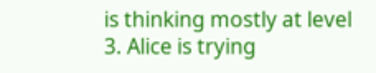is thinking mostly at level 3. Alice is trying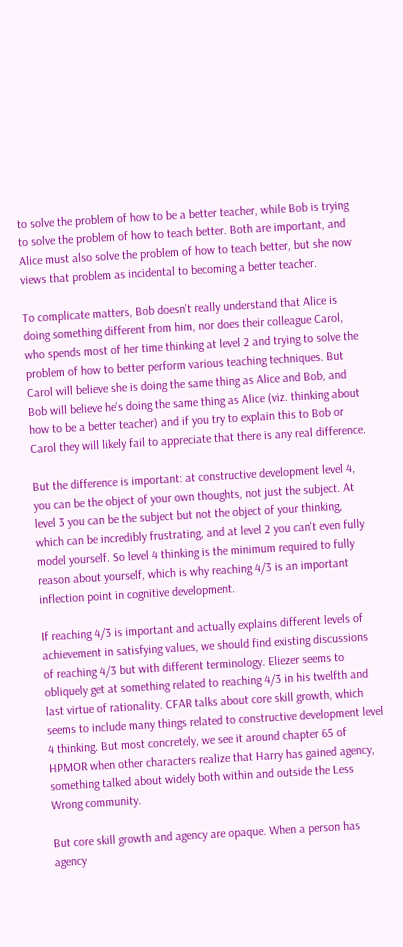to solve the problem of how to be a better teacher, while Bob is trying to solve the problem of how to teach better. Both are important, and Alice must also solve the problem of how to teach better, but she now views that problem as incidental to becoming a better teacher.

To complicate matters, Bob doesn't really understand that Alice is doing something different from him, nor does their colleague Carol, who spends most of her time thinking at level 2 and trying to solve the problem of how to better perform various teaching techniques. But Carol will believe she is doing the same thing as Alice and Bob, and Bob will believe he's doing the same thing as Alice (viz. thinking about how to be a better teacher) and if you try to explain this to Bob or Carol they will likely fail to appreciate that there is any real difference.

But the difference is important: at constructive development level 4, you can be the object of your own thoughts, not just the subject. At level 3 you can be the subject but not the object of your thinking, which can be incredibly frustrating, and at level 2 you can't even fully model yourself. So level 4 thinking is the minimum required to fully reason about yourself, which is why reaching 4/3 is an important inflection point in cognitive development.

If reaching 4/3 is important and actually explains different levels of achievement in satisfying values, we should find existing discussions of reaching 4/3 but with different terminology. Eliezer seems to obliquely get at something related to reaching 4/3 in his twelfth and last virtue of rationality. CFAR talks about core skill growth, which seems to include many things related to constructive development level 4 thinking. But most concretely, we see it around chapter 65 of HPMOR when other characters realize that Harry has gained agency, something talked about widely both within and outside the Less Wrong community.

But core skill growth and agency are opaque. When a person has agency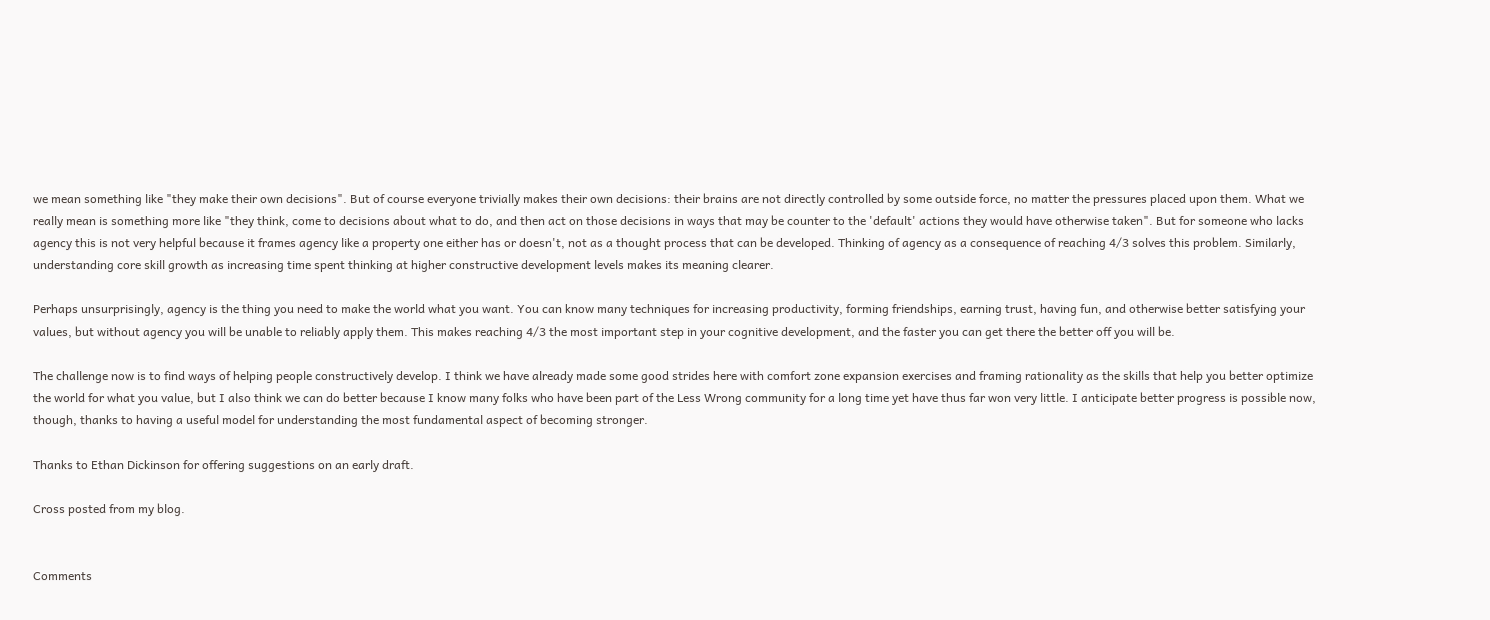we mean something like "they make their own decisions". But of course everyone trivially makes their own decisions: their brains are not directly controlled by some outside force, no matter the pressures placed upon them. What we really mean is something more like "they think, come to decisions about what to do, and then act on those decisions in ways that may be counter to the 'default' actions they would have otherwise taken". But for someone who lacks agency this is not very helpful because it frames agency like a property one either has or doesn't, not as a thought process that can be developed. Thinking of agency as a consequence of reaching 4/3 solves this problem. Similarly, understanding core skill growth as increasing time spent thinking at higher constructive development levels makes its meaning clearer.

Perhaps unsurprisingly, agency is the thing you need to make the world what you want. You can know many techniques for increasing productivity, forming friendships, earning trust, having fun, and otherwise better satisfying your values, but without agency you will be unable to reliably apply them. This makes reaching 4/3 the most important step in your cognitive development, and the faster you can get there the better off you will be.

The challenge now is to find ways of helping people constructively develop. I think we have already made some good strides here with comfort zone expansion exercises and framing rationality as the skills that help you better optimize the world for what you value, but I also think we can do better because I know many folks who have been part of the Less Wrong community for a long time yet have thus far won very little. I anticipate better progress is possible now, though, thanks to having a useful model for understanding the most fundamental aspect of becoming stronger.

Thanks to Ethan Dickinson for offering suggestions on an early draft.

Cross posted from my blog.


Comments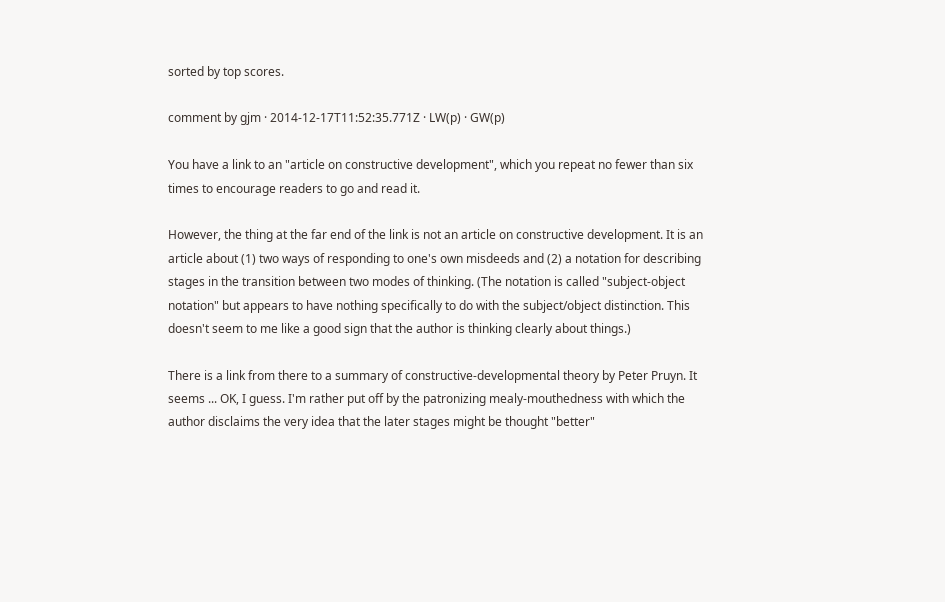sorted by top scores.

comment by gjm · 2014-12-17T11:52:35.771Z · LW(p) · GW(p)

You have a link to an "article on constructive development", which you repeat no fewer than six times to encourage readers to go and read it.

However, the thing at the far end of the link is not an article on constructive development. It is an article about (1) two ways of responding to one's own misdeeds and (2) a notation for describing stages in the transition between two modes of thinking. (The notation is called "subject-object notation" but appears to have nothing specifically to do with the subject/object distinction. This doesn't seem to me like a good sign that the author is thinking clearly about things.)

There is a link from there to a summary of constructive-developmental theory by Peter Pruyn. It seems ... OK, I guess. I'm rather put off by the patronizing mealy-mouthedness with which the author disclaims the very idea that the later stages might be thought "better"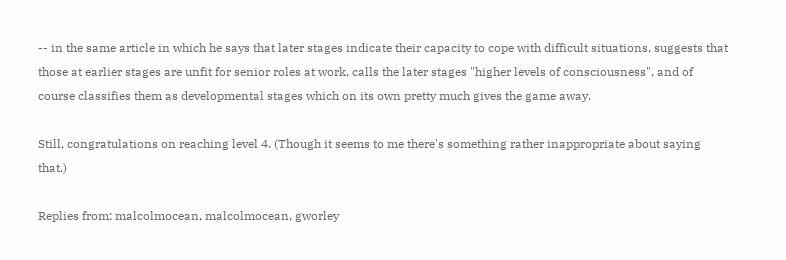-- in the same article in which he says that later stages indicate their capacity to cope with difficult situations, suggests that those at earlier stages are unfit for senior roles at work, calls the later stages "higher levels of consciousness", and of course classifies them as developmental stages which on its own pretty much gives the game away.

Still, congratulations on reaching level 4. (Though it seems to me there's something rather inappropriate about saying that.)

Replies from: malcolmocean, malcolmocean, gworley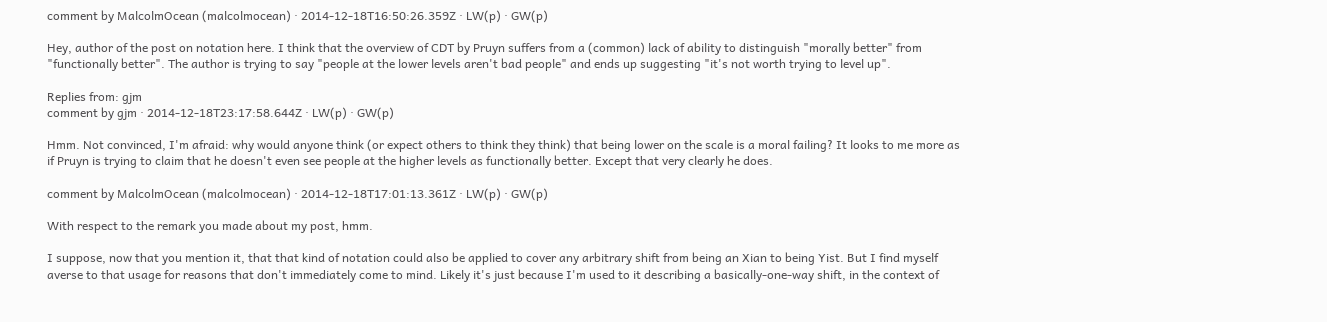comment by MalcolmOcean (malcolmocean) · 2014-12-18T16:50:26.359Z · LW(p) · GW(p)

Hey, author of the post on notation here. I think that the overview of CDT by Pruyn suffers from a (common) lack of ability to distinguish "morally better" from "functionally better". The author is trying to say "people at the lower levels aren't bad people" and ends up suggesting "it's not worth trying to level up".

Replies from: gjm
comment by gjm · 2014-12-18T23:17:58.644Z · LW(p) · GW(p)

Hmm. Not convinced, I'm afraid: why would anyone think (or expect others to think they think) that being lower on the scale is a moral failing? It looks to me more as if Pruyn is trying to claim that he doesn't even see people at the higher levels as functionally better. Except that very clearly he does.

comment by MalcolmOcean (malcolmocean) · 2014-12-18T17:01:13.361Z · LW(p) · GW(p)

With respect to the remark you made about my post, hmm.

I suppose, now that you mention it, that that kind of notation could also be applied to cover any arbitrary shift from being an Xian to being Yist. But I find myself averse to that usage for reasons that don't immediately come to mind. Likely it's just because I'm used to it describing a basically-one-way shift, in the context of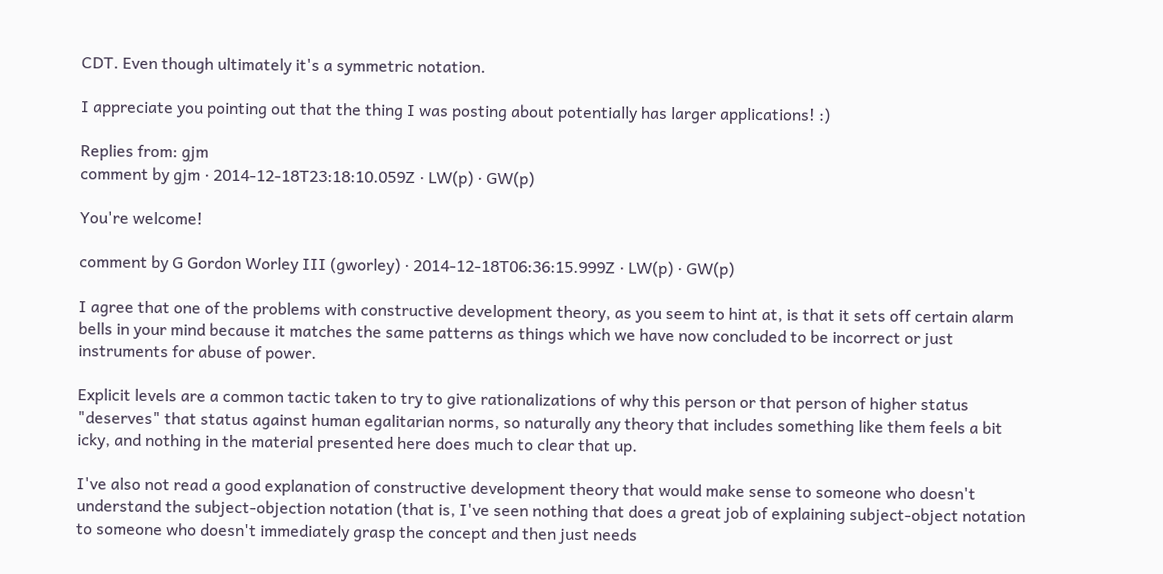CDT. Even though ultimately it's a symmetric notation.

I appreciate you pointing out that the thing I was posting about potentially has larger applications! :)

Replies from: gjm
comment by gjm · 2014-12-18T23:18:10.059Z · LW(p) · GW(p)

You're welcome!

comment by G Gordon Worley III (gworley) · 2014-12-18T06:36:15.999Z · LW(p) · GW(p)

I agree that one of the problems with constructive development theory, as you seem to hint at, is that it sets off certain alarm bells in your mind because it matches the same patterns as things which we have now concluded to be incorrect or just instruments for abuse of power.

Explicit levels are a common tactic taken to try to give rationalizations of why this person or that person of higher status "deserves" that status against human egalitarian norms, so naturally any theory that includes something like them feels a bit icky, and nothing in the material presented here does much to clear that up.

I've also not read a good explanation of constructive development theory that would make sense to someone who doesn't understand the subject-objection notation (that is, I've seen nothing that does a great job of explaining subject-object notation to someone who doesn't immediately grasp the concept and then just needs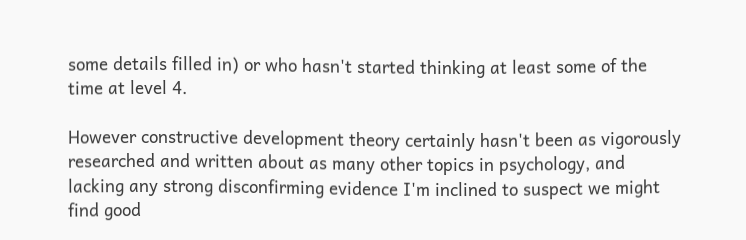some details filled in) or who hasn't started thinking at least some of the time at level 4.

However constructive development theory certainly hasn't been as vigorously researched and written about as many other topics in psychology, and lacking any strong disconfirming evidence I'm inclined to suspect we might find good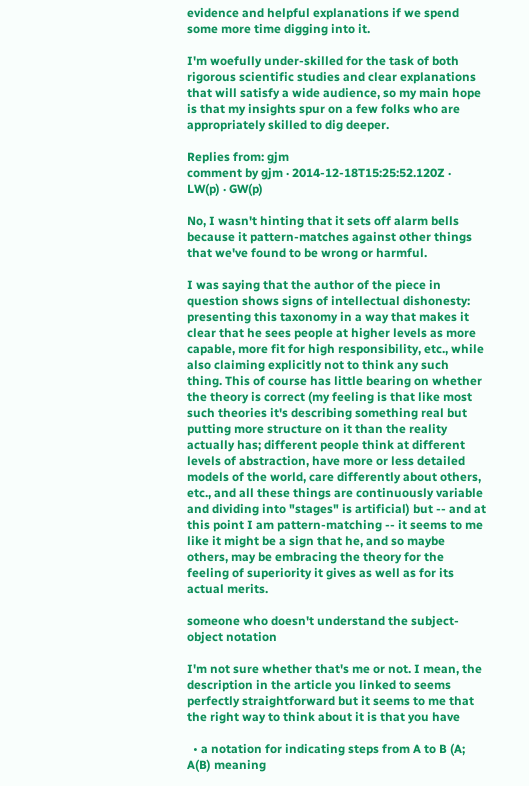evidence and helpful explanations if we spend some more time digging into it.

I'm woefully under-skilled for the task of both rigorous scientific studies and clear explanations that will satisfy a wide audience, so my main hope is that my insights spur on a few folks who are appropriately skilled to dig deeper.

Replies from: gjm
comment by gjm · 2014-12-18T15:25:52.120Z · LW(p) · GW(p)

No, I wasn't hinting that it sets off alarm bells because it pattern-matches against other things that we've found to be wrong or harmful.

I was saying that the author of the piece in question shows signs of intellectual dishonesty: presenting this taxonomy in a way that makes it clear that he sees people at higher levels as more capable, more fit for high responsibility, etc., while also claiming explicitly not to think any such thing. This of course has little bearing on whether the theory is correct (my feeling is that like most such theories it's describing something real but putting more structure on it than the reality actually has; different people think at different levels of abstraction, have more or less detailed models of the world, care differently about others, etc., and all these things are continuously variable and dividing into "stages" is artificial) but -- and at this point I am pattern-matching -- it seems to me like it might be a sign that he, and so maybe others, may be embracing the theory for the feeling of superiority it gives as well as for its actual merits.

someone who doesn't understand the subject-object notation

I'm not sure whether that's me or not. I mean, the description in the article you linked to seems perfectly straightforward but it seems to me that the right way to think about it is that you have

  • a notation for indicating steps from A to B (A; A(B) meaning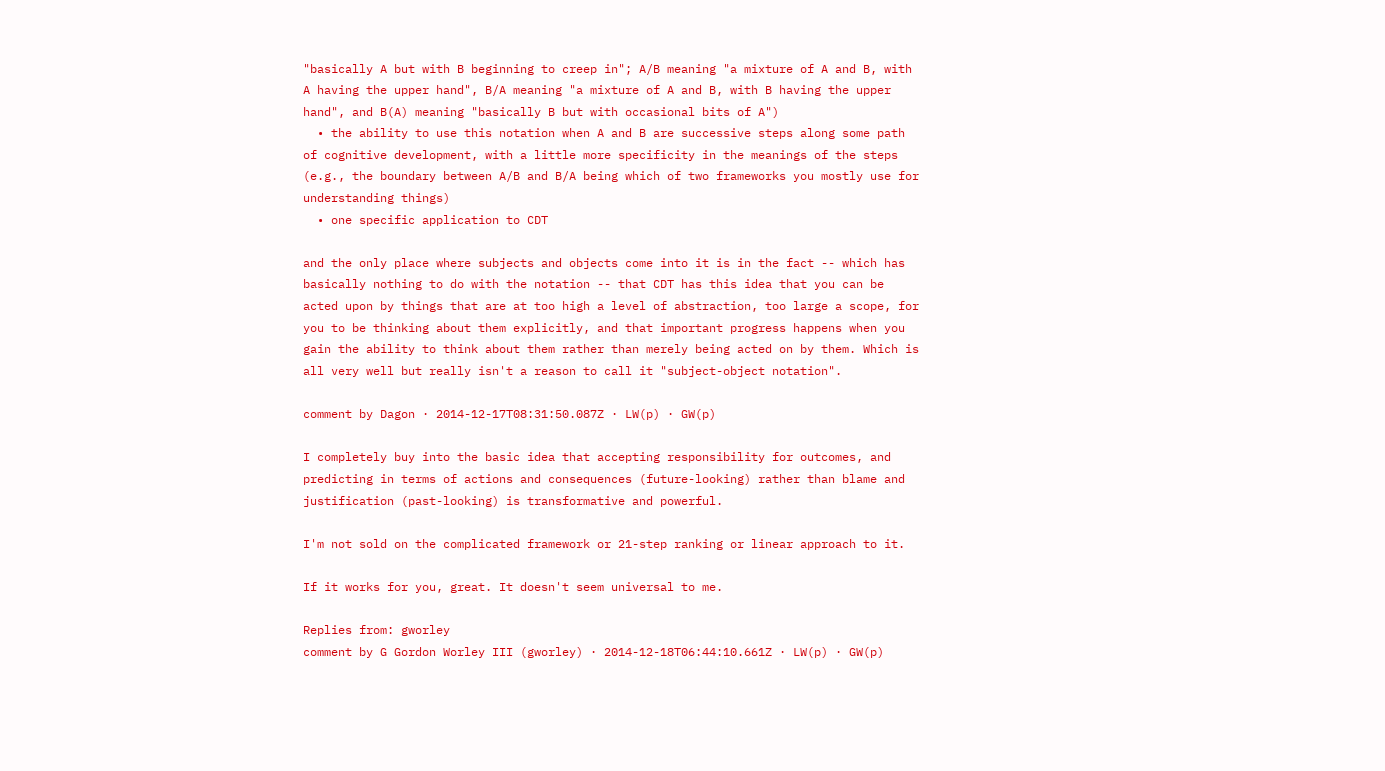"basically A but with B beginning to creep in"; A/B meaning "a mixture of A and B, with A having the upper hand", B/A meaning "a mixture of A and B, with B having the upper hand", and B(A) meaning "basically B but with occasional bits of A")
  • the ability to use this notation when A and B are successive steps along some path of cognitive development, with a little more specificity in the meanings of the steps (e.g., the boundary between A/B and B/A being which of two frameworks you mostly use for understanding things)
  • one specific application to CDT

and the only place where subjects and objects come into it is in the fact -- which has basically nothing to do with the notation -- that CDT has this idea that you can be acted upon by things that are at too high a level of abstraction, too large a scope, for you to be thinking about them explicitly, and that important progress happens when you gain the ability to think about them rather than merely being acted on by them. Which is all very well but really isn't a reason to call it "subject-object notation".

comment by Dagon · 2014-12-17T08:31:50.087Z · LW(p) · GW(p)

I completely buy into the basic idea that accepting responsibility for outcomes, and predicting in terms of actions and consequences (future-looking) rather than blame and justification (past-looking) is transformative and powerful.

I'm not sold on the complicated framework or 21-step ranking or linear approach to it.

If it works for you, great. It doesn't seem universal to me.

Replies from: gworley
comment by G Gordon Worley III (gworley) · 2014-12-18T06:44:10.661Z · LW(p) · GW(p)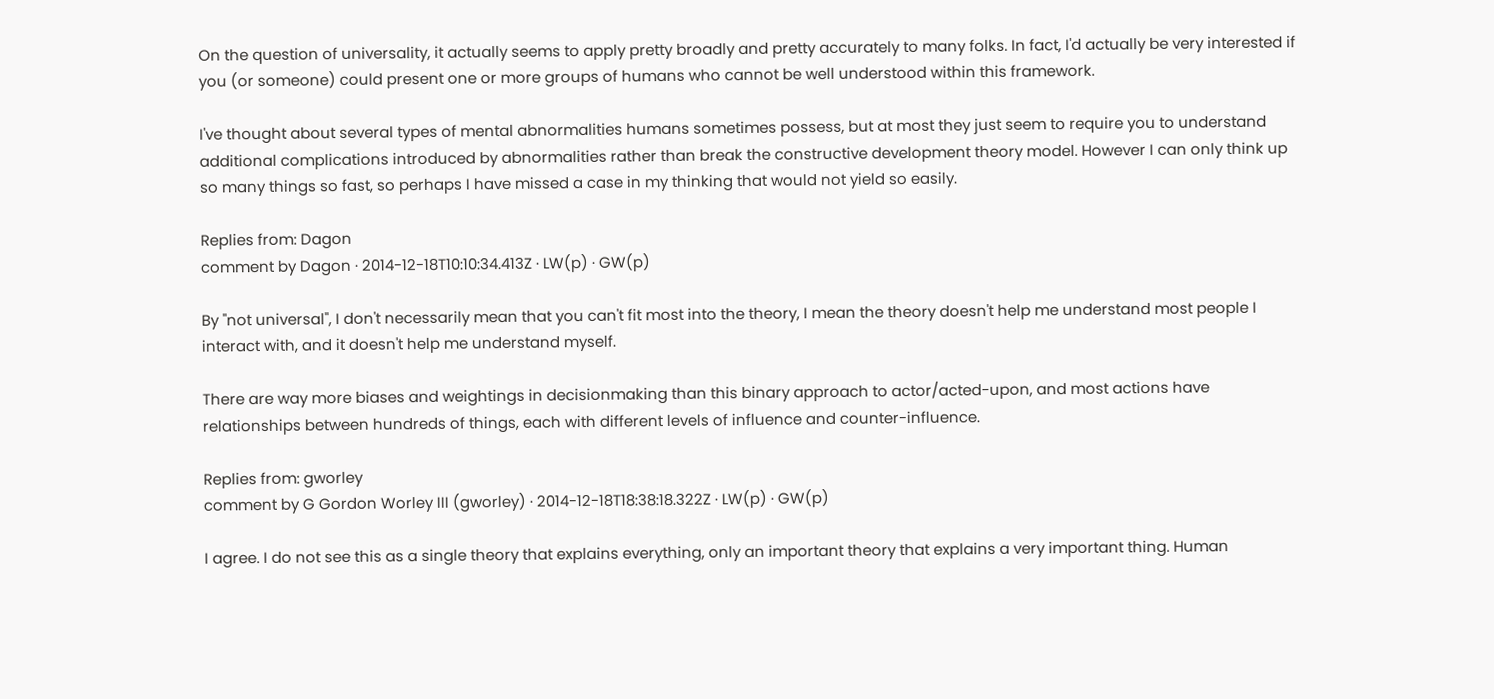On the question of universality, it actually seems to apply pretty broadly and pretty accurately to many folks. In fact, I'd actually be very interested if you (or someone) could present one or more groups of humans who cannot be well understood within this framework.

I've thought about several types of mental abnormalities humans sometimes possess, but at most they just seem to require you to understand additional complications introduced by abnormalities rather than break the constructive development theory model. However I can only think up so many things so fast, so perhaps I have missed a case in my thinking that would not yield so easily.

Replies from: Dagon
comment by Dagon · 2014-12-18T10:10:34.413Z · LW(p) · GW(p)

By "not universal", I don't necessarily mean that you can't fit most into the theory, I mean the theory doesn't help me understand most people I interact with, and it doesn't help me understand myself.

There are way more biases and weightings in decisionmaking than this binary approach to actor/acted-upon, and most actions have relationships between hundreds of things, each with different levels of influence and counter-influence.

Replies from: gworley
comment by G Gordon Worley III (gworley) · 2014-12-18T18:38:18.322Z · LW(p) · GW(p)

I agree. I do not see this as a single theory that explains everything, only an important theory that explains a very important thing. Human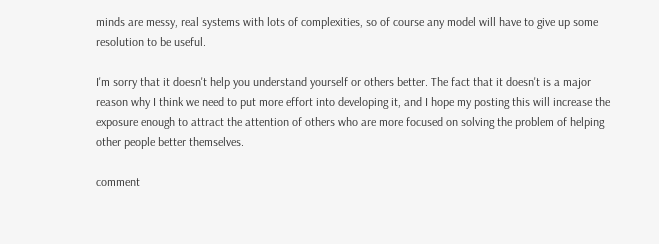minds are messy, real systems with lots of complexities, so of course any model will have to give up some resolution to be useful.

I'm sorry that it doesn't help you understand yourself or others better. The fact that it doesn't is a major reason why I think we need to put more effort into developing it, and I hope my posting this will increase the exposure enough to attract the attention of others who are more focused on solving the problem of helping other people better themselves.

comment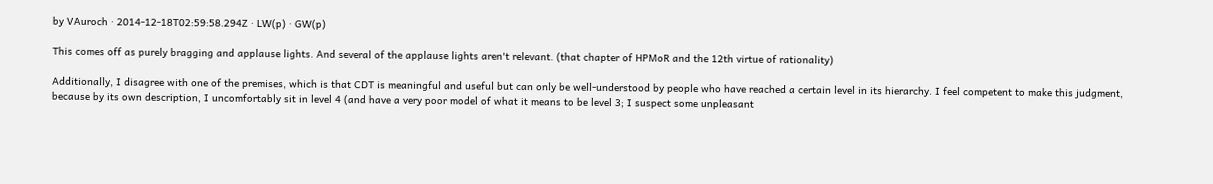by VAuroch · 2014-12-18T02:59:58.294Z · LW(p) · GW(p)

This comes off as purely bragging and applause lights. And several of the applause lights aren't relevant. (that chapter of HPMoR and the 12th virtue of rationality)

Additionally, I disagree with one of the premises, which is that CDT is meaningful and useful but can only be well-understood by people who have reached a certain level in its hierarchy. I feel competent to make this judgment, because by its own description, I uncomfortably sit in level 4 (and have a very poor model of what it means to be level 3; I suspect some unpleasant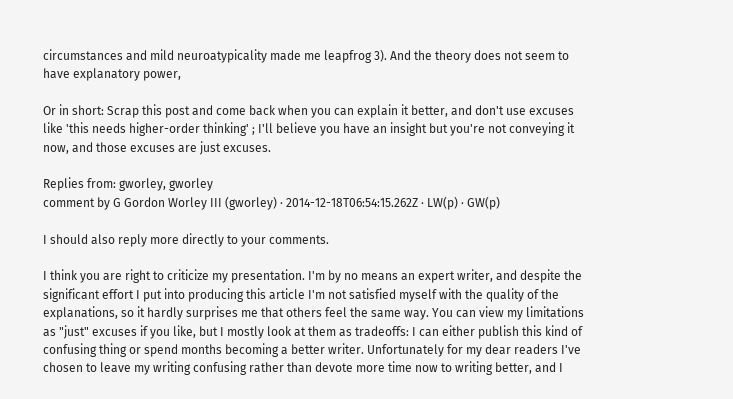circumstances and mild neuroatypicality made me leapfrog 3). And the theory does not seem to have explanatory power,

Or in short: Scrap this post and come back when you can explain it better, and don't use excuses like 'this needs higher-order thinking' ; I'll believe you have an insight but you're not conveying it now, and those excuses are just excuses.

Replies from: gworley, gworley
comment by G Gordon Worley III (gworley) · 2014-12-18T06:54:15.262Z · LW(p) · GW(p)

I should also reply more directly to your comments.

I think you are right to criticize my presentation. I'm by no means an expert writer, and despite the significant effort I put into producing this article I'm not satisfied myself with the quality of the explanations, so it hardly surprises me that others feel the same way. You can view my limitations as "just" excuses if you like, but I mostly look at them as tradeoffs: I can either publish this kind of confusing thing or spend months becoming a better writer. Unfortunately for my dear readers I've chosen to leave my writing confusing rather than devote more time now to writing better, and I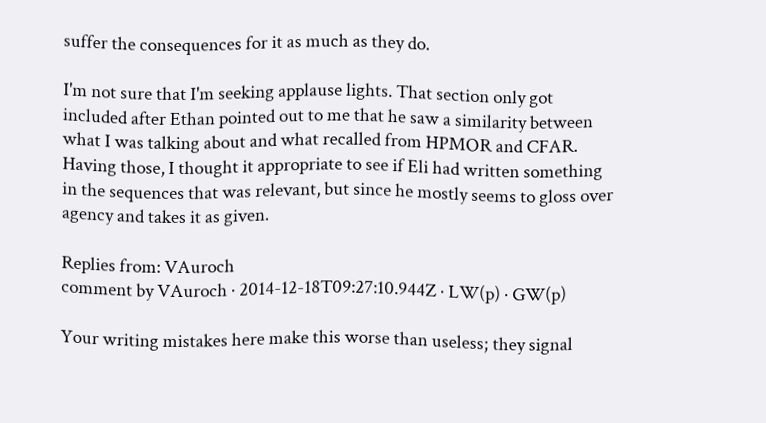suffer the consequences for it as much as they do.

I'm not sure that I'm seeking applause lights. That section only got included after Ethan pointed out to me that he saw a similarity between what I was talking about and what recalled from HPMOR and CFAR. Having those, I thought it appropriate to see if Eli had written something in the sequences that was relevant, but since he mostly seems to gloss over agency and takes it as given.

Replies from: VAuroch
comment by VAuroch · 2014-12-18T09:27:10.944Z · LW(p) · GW(p)

Your writing mistakes here make this worse than useless; they signal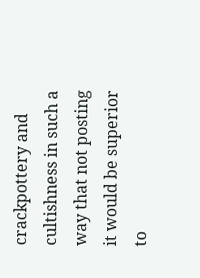crackpottery and cultishness in such a way that not posting it would be superior to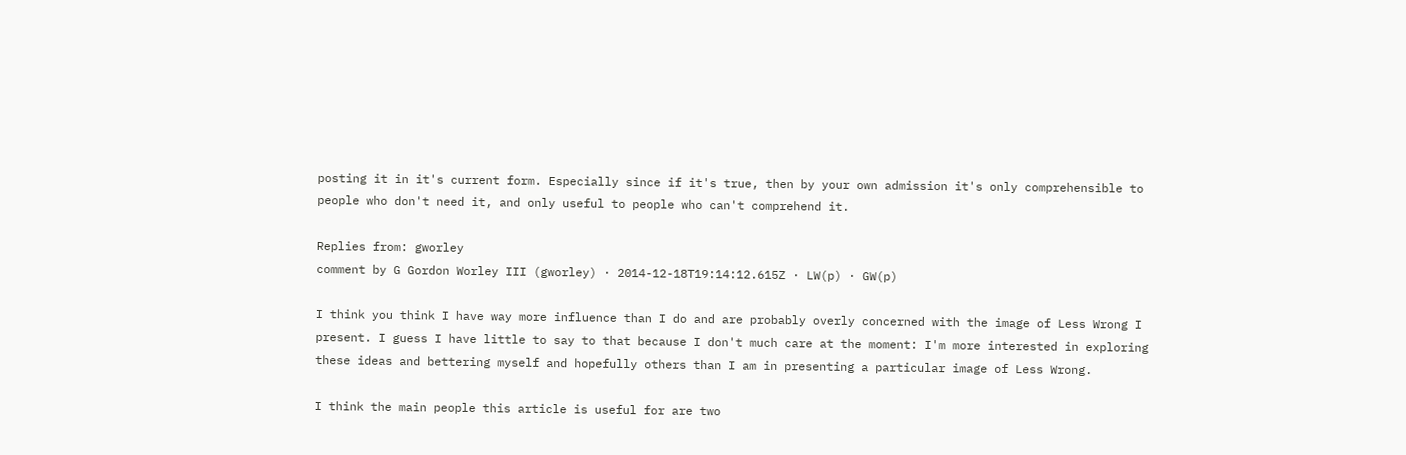posting it in it's current form. Especially since if it's true, then by your own admission it's only comprehensible to people who don't need it, and only useful to people who can't comprehend it.

Replies from: gworley
comment by G Gordon Worley III (gworley) · 2014-12-18T19:14:12.615Z · LW(p) · GW(p)

I think you think I have way more influence than I do and are probably overly concerned with the image of Less Wrong I present. I guess I have little to say to that because I don't much care at the moment: I'm more interested in exploring these ideas and bettering myself and hopefully others than I am in presenting a particular image of Less Wrong.

I think the main people this article is useful for are two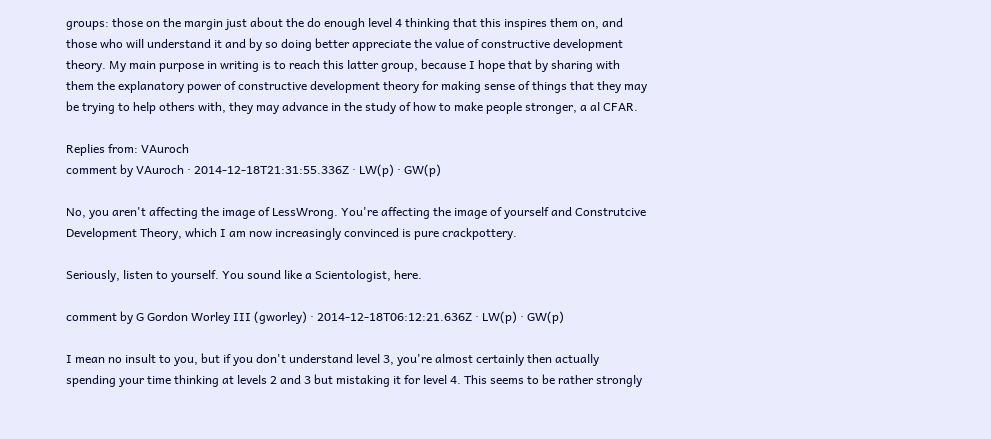groups: those on the margin just about the do enough level 4 thinking that this inspires them on, and those who will understand it and by so doing better appreciate the value of constructive development theory. My main purpose in writing is to reach this latter group, because I hope that by sharing with them the explanatory power of constructive development theory for making sense of things that they may be trying to help others with, they may advance in the study of how to make people stronger, a al CFAR.

Replies from: VAuroch
comment by VAuroch · 2014-12-18T21:31:55.336Z · LW(p) · GW(p)

No, you aren't affecting the image of LessWrong. You're affecting the image of yourself and Construtcive Development Theory, which I am now increasingly convinced is pure crackpottery.

Seriously, listen to yourself. You sound like a Scientologist, here.

comment by G Gordon Worley III (gworley) · 2014-12-18T06:12:21.636Z · LW(p) · GW(p)

I mean no insult to you, but if you don't understand level 3, you're almost certainly then actually spending your time thinking at levels 2 and 3 but mistaking it for level 4. This seems to be rather strongly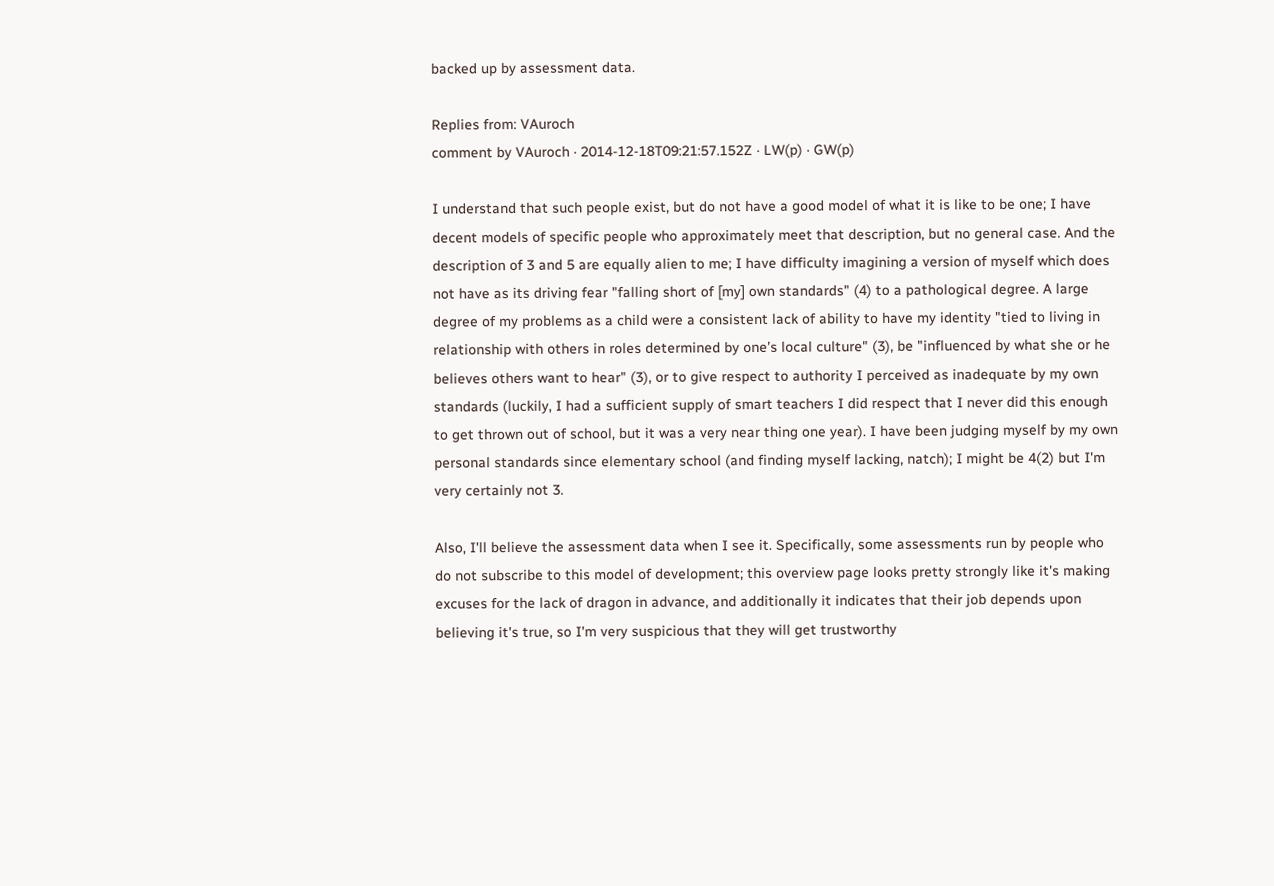backed up by assessment data.

Replies from: VAuroch
comment by VAuroch · 2014-12-18T09:21:57.152Z · LW(p) · GW(p)

I understand that such people exist, but do not have a good model of what it is like to be one; I have decent models of specific people who approximately meet that description, but no general case. And the description of 3 and 5 are equally alien to me; I have difficulty imagining a version of myself which does not have as its driving fear "falling short of [my] own standards" (4) to a pathological degree. A large degree of my problems as a child were a consistent lack of ability to have my identity "tied to living in relationship with others in roles determined by one’s local culture" (3), be "influenced by what she or he believes others want to hear" (3), or to give respect to authority I perceived as inadequate by my own standards (luckily, I had a sufficient supply of smart teachers I did respect that I never did this enough to get thrown out of school, but it was a very near thing one year). I have been judging myself by my own personal standards since elementary school (and finding myself lacking, natch); I might be 4(2) but I'm very certainly not 3.

Also, I'll believe the assessment data when I see it. Specifically, some assessments run by people who do not subscribe to this model of development; this overview page looks pretty strongly like it's making excuses for the lack of dragon in advance, and additionally it indicates that their job depends upon believing it's true, so I'm very suspicious that they will get trustworthy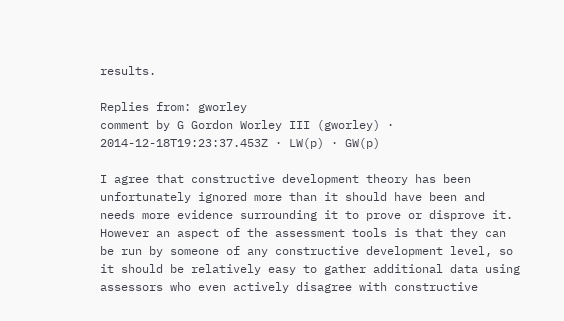results.

Replies from: gworley
comment by G Gordon Worley III (gworley) · 2014-12-18T19:23:37.453Z · LW(p) · GW(p)

I agree that constructive development theory has been unfortunately ignored more than it should have been and needs more evidence surrounding it to prove or disprove it. However an aspect of the assessment tools is that they can be run by someone of any constructive development level, so it should be relatively easy to gather additional data using assessors who even actively disagree with constructive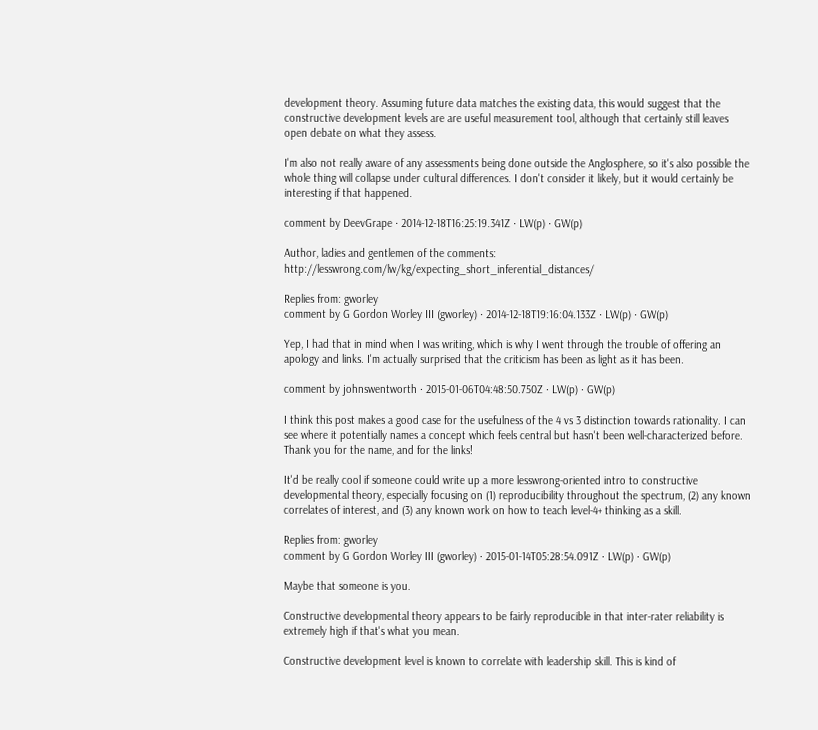development theory. Assuming future data matches the existing data, this would suggest that the constructive development levels are are useful measurement tool, although that certainly still leaves open debate on what they assess.

I'm also not really aware of any assessments being done outside the Anglosphere, so it's also possible the whole thing will collapse under cultural differences. I don't consider it likely, but it would certainly be interesting if that happened.

comment by DeevGrape · 2014-12-18T16:25:19.341Z · LW(p) · GW(p)

Author, ladies and gentlemen of the comments: http://lesswrong.com/lw/kg/expecting_short_inferential_distances/

Replies from: gworley
comment by G Gordon Worley III (gworley) · 2014-12-18T19:16:04.133Z · LW(p) · GW(p)

Yep, I had that in mind when I was writing, which is why I went through the trouble of offering an apology and links. I'm actually surprised that the criticism has been as light as it has been.

comment by johnswentworth · 2015-01-06T04:48:50.750Z · LW(p) · GW(p)

I think this post makes a good case for the usefulness of the 4 vs 3 distinction towards rationality. I can see where it potentially names a concept which feels central but hasn't been well-characterized before. Thank you for the name, and for the links!

It'd be really cool if someone could write up a more lesswrong-oriented intro to constructive developmental theory, especially focusing on (1) reproducibility throughout the spectrum, (2) any known correlates of interest, and (3) any known work on how to teach level-4+ thinking as a skill.

Replies from: gworley
comment by G Gordon Worley III (gworley) · 2015-01-14T05:28:54.091Z · LW(p) · GW(p)

Maybe that someone is you.

Constructive developmental theory appears to be fairly reproducible in that inter-rater reliability is extremely high if that's what you mean.

Constructive development level is known to correlate with leadership skill. This is kind of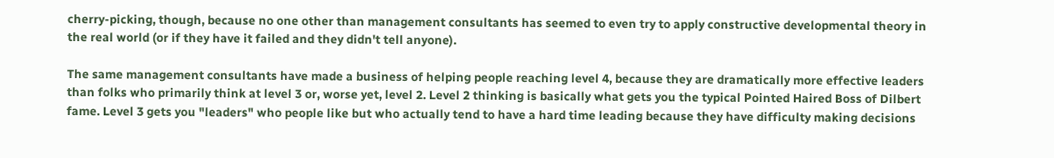cherry-picking, though, because no one other than management consultants has seemed to even try to apply constructive developmental theory in the real world (or if they have it failed and they didn't tell anyone).

The same management consultants have made a business of helping people reaching level 4, because they are dramatically more effective leaders than folks who primarily think at level 3 or, worse yet, level 2. Level 2 thinking is basically what gets you the typical Pointed Haired Boss of Dilbert fame. Level 3 gets you "leaders" who people like but who actually tend to have a hard time leading because they have difficulty making decisions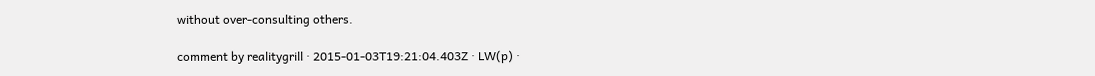without over-consulting others.

comment by realitygrill · 2015-01-03T19:21:04.403Z · LW(p) ·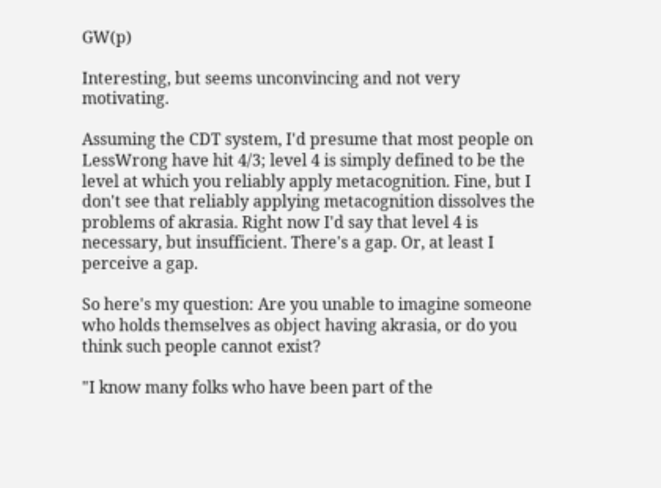GW(p)

Interesting, but seems unconvincing and not very motivating.

Assuming the CDT system, I'd presume that most people on LessWrong have hit 4/3; level 4 is simply defined to be the level at which you reliably apply metacognition. Fine, but I don't see that reliably applying metacognition dissolves the problems of akrasia. Right now I'd say that level 4 is necessary, but insufficient. There's a gap. Or, at least I perceive a gap.

So here's my question: Are you unable to imagine someone who holds themselves as object having akrasia, or do you think such people cannot exist?

"I know many folks who have been part of the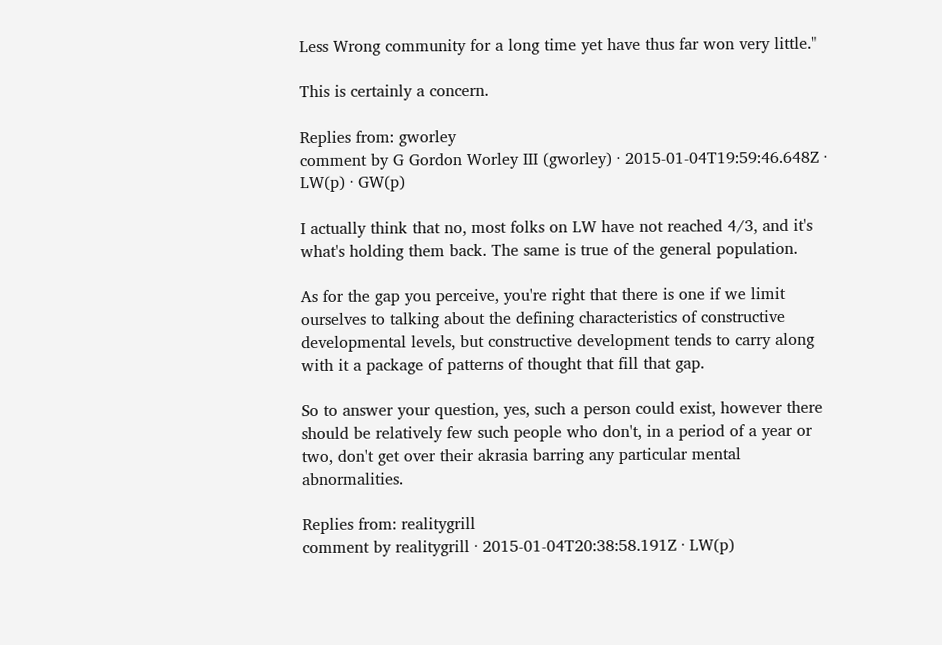Less Wrong community for a long time yet have thus far won very little."

This is certainly a concern.

Replies from: gworley
comment by G Gordon Worley III (gworley) · 2015-01-04T19:59:46.648Z · LW(p) · GW(p)

I actually think that no, most folks on LW have not reached 4/3, and it's what's holding them back. The same is true of the general population.

As for the gap you perceive, you're right that there is one if we limit ourselves to talking about the defining characteristics of constructive developmental levels, but constructive development tends to carry along with it a package of patterns of thought that fill that gap.

So to answer your question, yes, such a person could exist, however there should be relatively few such people who don't, in a period of a year or two, don't get over their akrasia barring any particular mental abnormalities.

Replies from: realitygrill
comment by realitygrill · 2015-01-04T20:38:58.191Z · LW(p)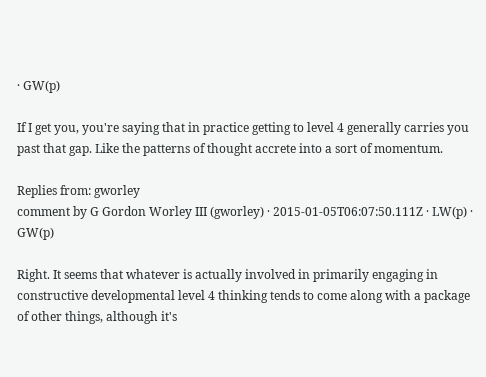· GW(p)

If I get you, you're saying that in practice getting to level 4 generally carries you past that gap. Like the patterns of thought accrete into a sort of momentum.

Replies from: gworley
comment by G Gordon Worley III (gworley) · 2015-01-05T06:07:50.111Z · LW(p) · GW(p)

Right. It seems that whatever is actually involved in primarily engaging in constructive developmental level 4 thinking tends to come along with a package of other things, although it's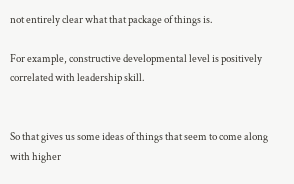not entirely clear what that package of things is.

For example, constructive developmental level is positively correlated with leadership skill.


So that gives us some ideas of things that seem to come along with higher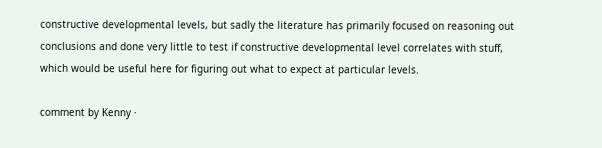constructive developmental levels, but sadly the literature has primarily focused on reasoning out conclusions and done very little to test if constructive developmental level correlates with stuff, which would be useful here for figuring out what to expect at particular levels.

comment by Kenny ·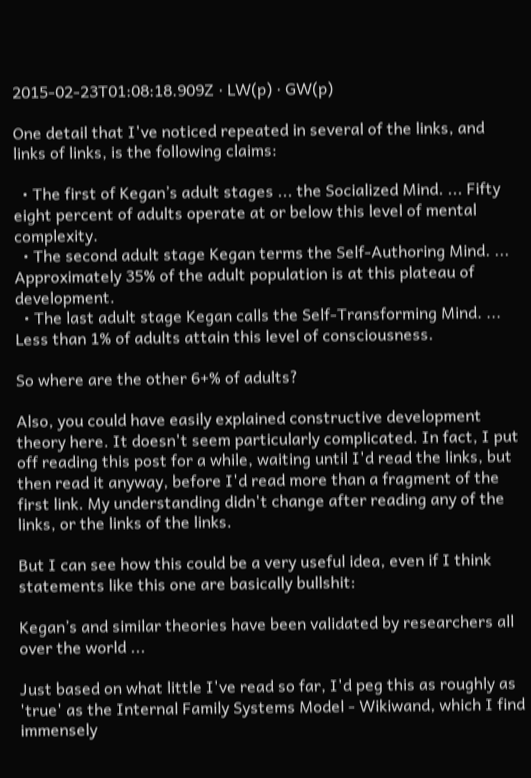2015-02-23T01:08:18.909Z · LW(p) · GW(p)

One detail that I've noticed repeated in several of the links, and links of links, is the following claims:

  • The first of Kegan’s adult stages ... the Socialized Mind. ... Fifty eight percent of adults operate at or below this level of mental complexity.
  • The second adult stage Kegan terms the Self-Authoring Mind. ... Approximately 35% of the adult population is at this plateau of development.
  • The last adult stage Kegan calls the Self-Transforming Mind. ... Less than 1% of adults attain this level of consciousness.

So where are the other 6+% of adults?

Also, you could have easily explained constructive development theory here. It doesn't seem particularly complicated. In fact, I put off reading this post for a while, waiting until I'd read the links, but then read it anyway, before I'd read more than a fragment of the first link. My understanding didn't change after reading any of the links, or the links of the links.

But I can see how this could be a very useful idea, even if I think statements like this one are basically bullshit:

Kegan’s and similar theories have been validated by researchers all over the world ...

Just based on what little I've read so far, I'd peg this as roughly as 'true' as the Internal Family Systems Model - Wikiwand, which I find immensely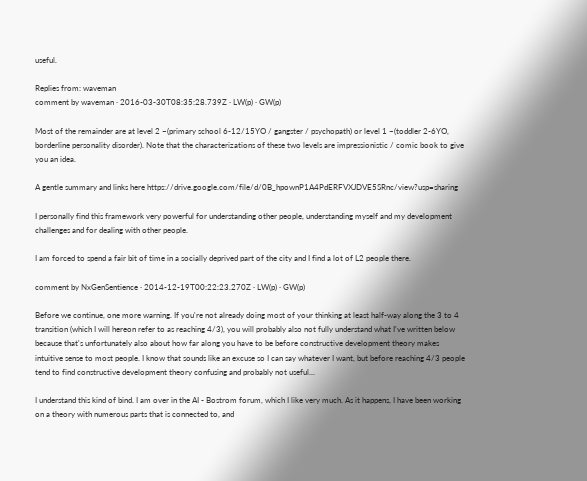useful.

Replies from: waveman
comment by waveman · 2016-03-30T08:35:28.739Z · LW(p) · GW(p)

Most of the remainder are at level 2 ~(primary school 6-12/15YO / gangster / psychopath) or level 1 ~(toddler 2-6YO, borderline personality disorder). Note that the characterizations of these two levels are impressionistic / comic book to give you an idea.

A gentle summary and links here https://drive.google.com/file/d/0B_hpownP1A4PdERFVXJDVE5SRnc/view?usp=sharing

I personally find this framework very powerful for understanding other people, understanding myself and my development challenges and for dealing with other people.

I am forced to spend a fair bit of time in a socially deprived part of the city and I find a lot of L2 people there.

comment by NxGenSentience · 2014-12-19T00:22:23.270Z · LW(p) · GW(p)

Before we continue, one more warning. If you're not already doing most of your thinking at least half-way along the 3 to 4 transition (which I will hereon refer to as reaching 4/3), you will probably also not fully understand what I've written below because that's unfortunately also about how far along you have to be before constructive development theory makes intuitive sense to most people. I know that sounds like an excuse so I can say whatever I want, but before reaching 4/3 people tend to find constructive development theory confusing and probably not useful...

I understand this kind of bind. I am over in the AI - Bostrom forum, which I like very much. As it happens, I have been working on a theory with numerous parts that is connected to, and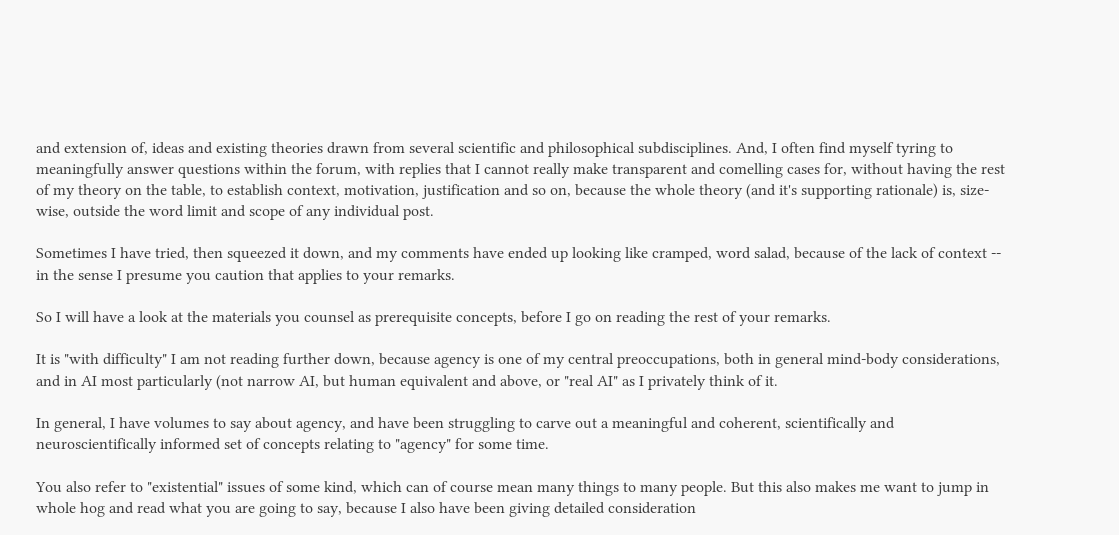and extension of, ideas and existing theories drawn from several scientific and philosophical subdisciplines. And, I often find myself tyring to meaningfully answer questions within the forum, with replies that I cannot really make transparent and comelling cases for, without having the rest of my theory on the table, to establish context, motivation, justification and so on, because the whole theory (and it's supporting rationale) is, size-wise, outside the word limit and scope of any individual post.

Sometimes I have tried, then squeezed it down, and my comments have ended up looking like cramped, word salad, because of the lack of context -- in the sense I presume you caution that applies to your remarks.

So I will have a look at the materials you counsel as prerequisite concepts, before I go on reading the rest of your remarks.

It is "with difficulty" I am not reading further down, because agency is one of my central preoccupations, both in general mind-body considerations, and in AI most particularly (not narrow AI, but human equivalent and above, or "real AI" as I privately think of it.

In general, I have volumes to say about agency, and have been struggling to carve out a meaningful and coherent, scientifically and neuroscientifically informed set of concepts relating to "agency" for some time.

You also refer to "existential" issues of some kind, which can of course mean many things to many people. But this also makes me want to jump in whole hog and read what you are going to say, because I also have been giving detailed consideration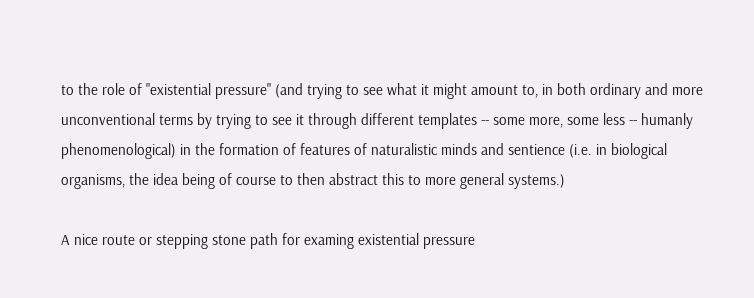to the role of "existential pressure" (and trying to see what it might amount to, in both ordinary and more unconventional terms by trying to see it through different templates -- some more, some less -- humanly phenomenological) in the formation of features of naturalistic minds and sentience (i.e. in biological organisms, the idea being of course to then abstract this to more general systems.)

A nice route or stepping stone path for examing existential pressure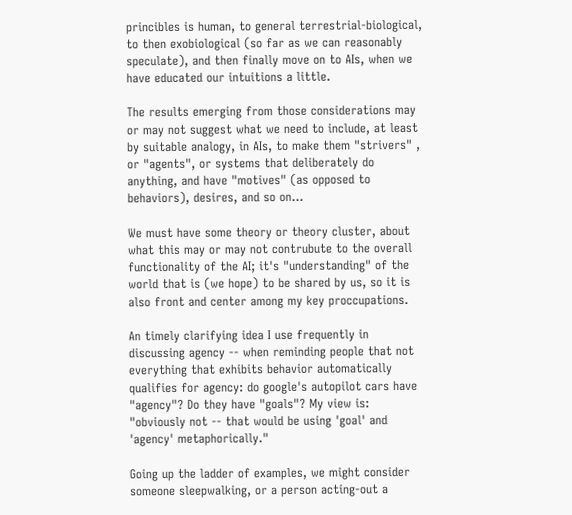princibles is human, to general terrestrial-biological, to then exobiological (so far as we can reasonably speculate), and then finally move on to AIs, when we have educated our intuitions a little.

The results emerging from those considerations may or may not suggest what we need to include, at least by suitable analogy, in AIs, to make them "strivers" , or "agents", or systems that deliberately do anything, and have "motives" (as opposed to behaviors), desires, and so on...

We must have some theory or theory cluster, about what this may or may not contrubute to the overall functionality of the AI; it's "understanding" of the world that is (we hope) to be shared by us, so it is also front and center among my key proccupations.

An timely clarifying idea I use frequently in discussing agency -- when reminding people that not everything that exhibits behavior automatically qualifies for agency: do google's autopilot cars have "agency"? Do they have "goals"? My view is: "obviously not -- that would be using 'goal' and 'agency' metaphorically."

Going up the ladder of examples, we might consider someone sleepwalking, or a person acting-out a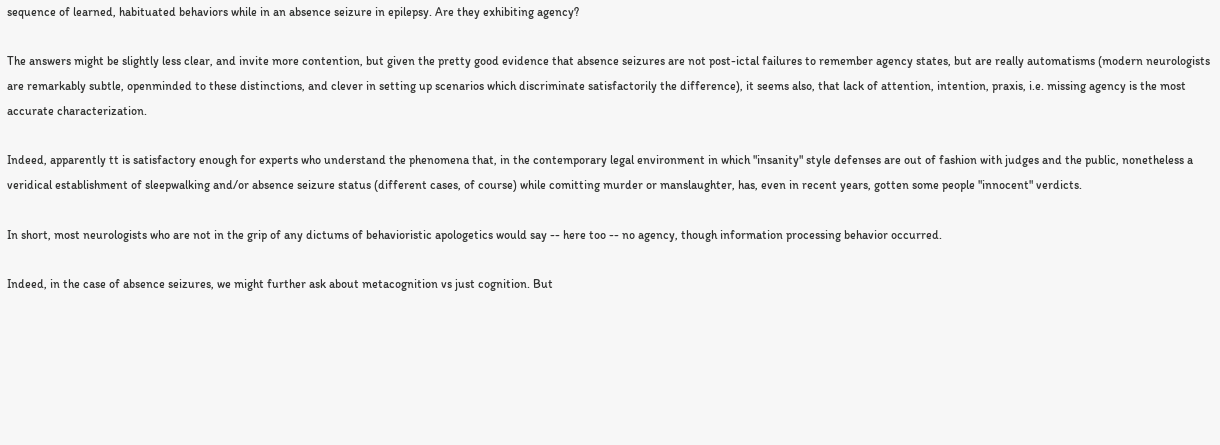sequence of learned, habituated behaviors while in an absence seizure in epilepsy. Are they exhibiting agency?

The answers might be slightly less clear, and invite more contention, but given the pretty good evidence that absence seizures are not post-ictal failures to remember agency states, but are really automatisms (modern neurologists are remarkably subtle, openminded to these distinctions, and clever in setting up scenarios which discriminate satisfactorily the difference), it seems also, that lack of attention, intention, praxis, i.e. missing agency is the most accurate characterization.

Indeed, apparently tt is satisfactory enough for experts who understand the phenomena that, in the contemporary legal environment in which "insanity" style defenses are out of fashion with judges and the public, nonetheless a veridical establishment of sleepwalking and/or absence seizure status (different cases, of course) while comitting murder or manslaughter, has, even in recent years, gotten some people "innocent" verdicts.

In short, most neurologists who are not in the grip of any dictums of behavioristic apologetics would say -- here too -- no agency, though information processing behavior occurred.

Indeed, in the case of absence seizures, we might further ask about metacognition vs just cognition. But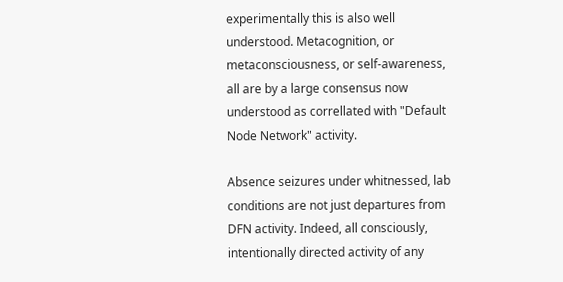experimentally this is also well understood. Metacognition, or metaconsciousness, or self-awareness, all are by a large consensus now understood as correllated with "Default Node Network" activity.

Absence seizures under whitnessed, lab conditions are not just departures from DFN activity. Indeed, all consciously, intentionally directed activity of any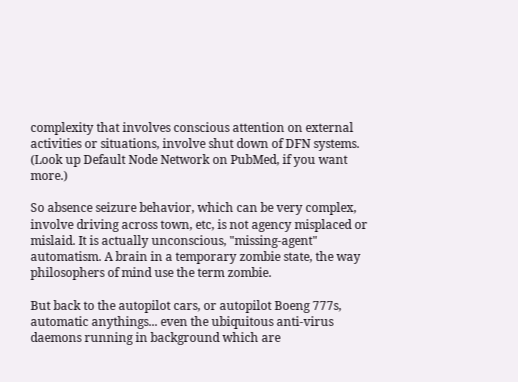complexity that involves conscious attention on external activities or situations, involve shut down of DFN systems. (Look up Default Node Network on PubMed, if you want more.)

So absence seizure behavior, which can be very complex, involve driving across town, etc, is not agency misplaced or mislaid. It is actually unconscious, "missing-agent" automatism. A brain in a temporary zombie state, the way philosophers of mind use the term zombie.

But back to the autopilot cars, or autopilot Boeng 777s, automatic anythings... even the ubiquitous anti-virus daemons running in background which are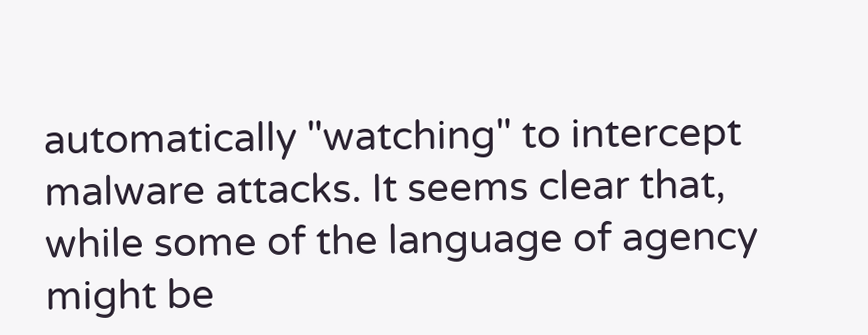automatically "watching" to intercept malware attacks. It seems clear that, while some of the language of agency might be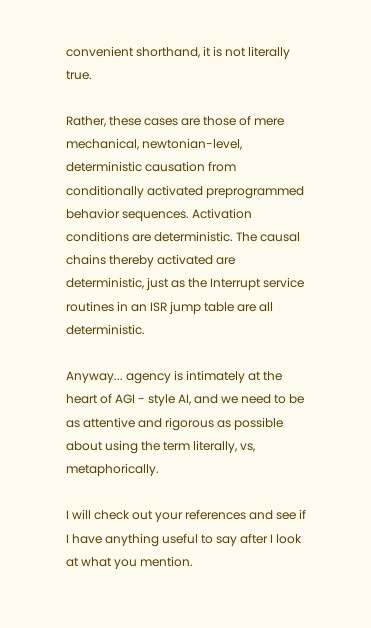convenient shorthand, it is not literally true.

Rather, these cases are those of mere mechanical, newtonian-level, deterministic causation from conditionally activated preprogrammed behavior sequences. Activation conditions are deterministic. The causal chains thereby activated are deterministic, just as the Interrupt service routines in an ISR jump table are all deterministic.

Anyway... agency is intimately at the heart of AGI - style AI, and we need to be as attentive and rigorous as possible about using the term literally, vs, metaphorically.

I will check out your references and see if I have anything useful to say after I look at what you mention.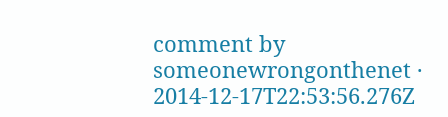comment by someonewrongonthenet · 2014-12-17T22:53:56.276Z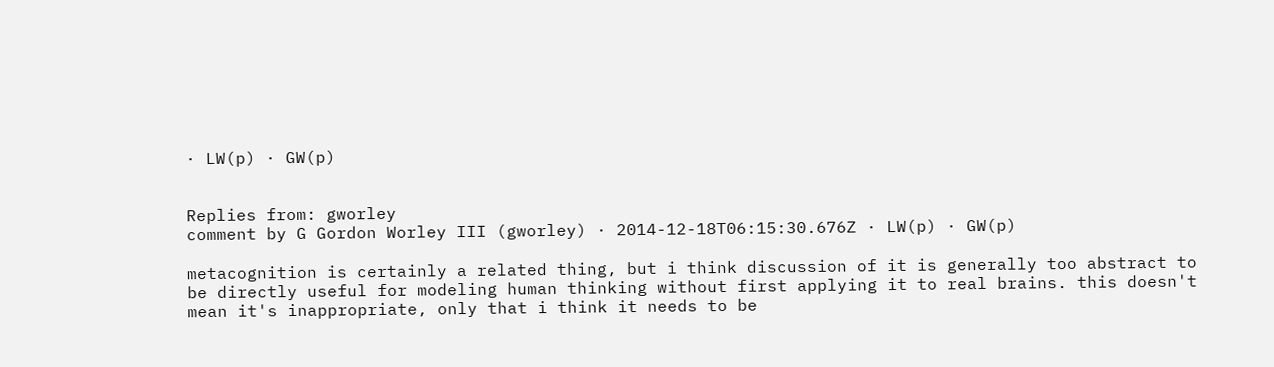· LW(p) · GW(p)


Replies from: gworley
comment by G Gordon Worley III (gworley) · 2014-12-18T06:15:30.676Z · LW(p) · GW(p)

metacognition is certainly a related thing, but i think discussion of it is generally too abstract to be directly useful for modeling human thinking without first applying it to real brains. this doesn't mean it's inappropriate, only that i think it needs to be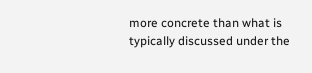more concrete than what is typically discussed under the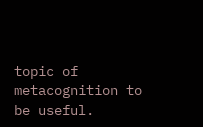topic of metacognition to be useful.